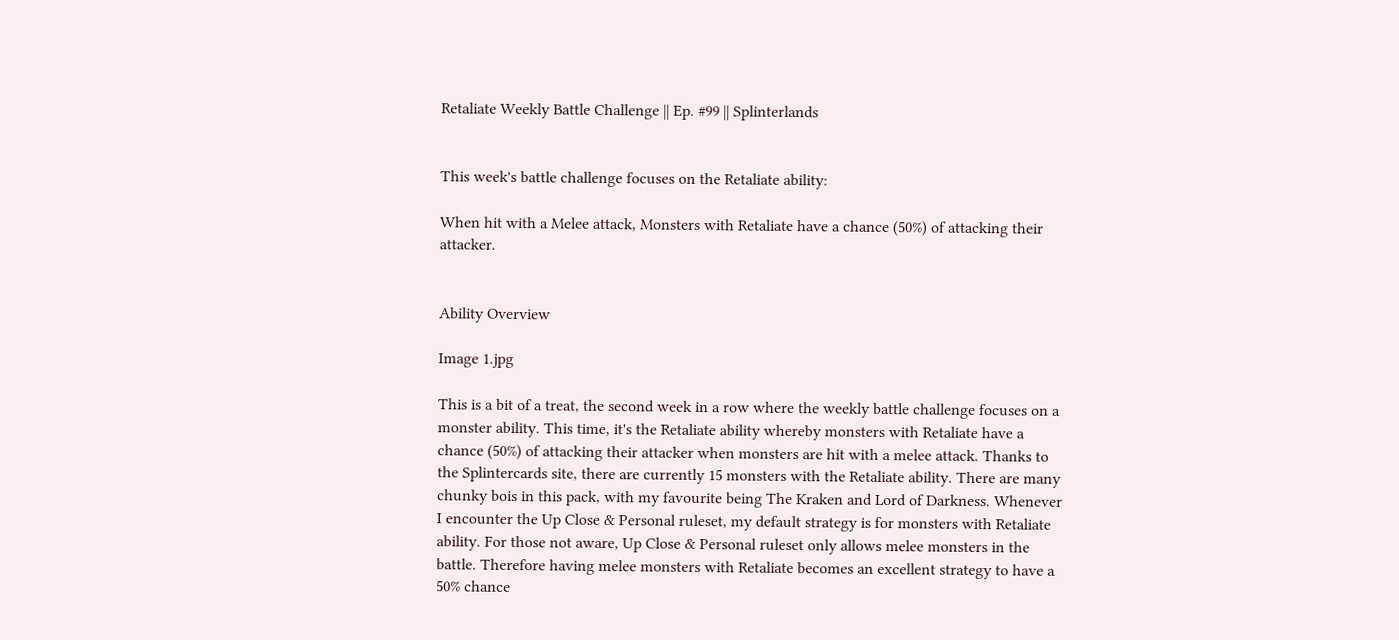Retaliate Weekly Battle Challenge || Ep. #99 || Splinterlands


This week's battle challenge focuses on the Retaliate ability:

When hit with a Melee attack, Monsters with Retaliate have a chance (50%) of attacking their attacker.


Ability Overview

Image 1.jpg

This is a bit of a treat, the second week in a row where the weekly battle challenge focuses on a monster ability. This time, it's the Retaliate ability whereby monsters with Retaliate have a chance (50%) of attacking their attacker when monsters are hit with a melee attack. Thanks to the Splintercards site, there are currently 15 monsters with the Retaliate ability. There are many chunky bois in this pack, with my favourite being The Kraken and Lord of Darkness. Whenever I encounter the Up Close & Personal ruleset, my default strategy is for monsters with Retaliate ability. For those not aware, Up Close & Personal ruleset only allows melee monsters in the battle. Therefore having melee monsters with Retaliate becomes an excellent strategy to have a 50% chance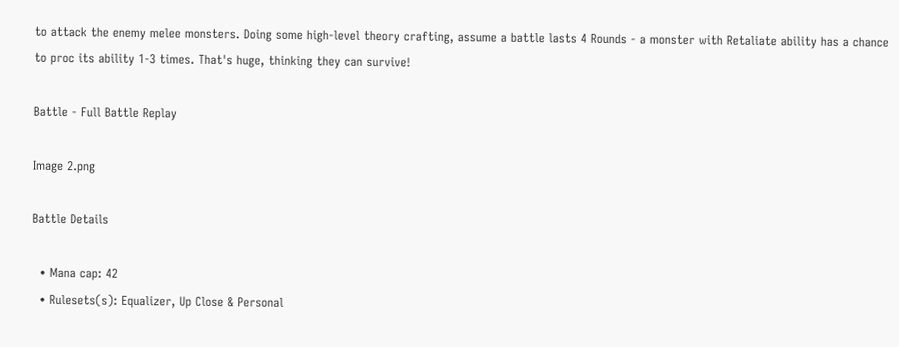to attack the enemy melee monsters. Doing some high-level theory crafting, assume a battle lasts 4 Rounds - a monster with Retaliate ability has a chance to proc its ability 1-3 times. That's huge, thinking they can survive!

Battle - Full Battle Replay

Image 2.png

Battle Details

  • Mana cap: 42
  • Rulesets(s): Equalizer, Up Close & Personal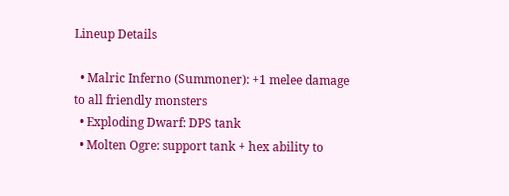Lineup Details

  • Malric Inferno (Summoner): +1 melee damage to all friendly monsters
  • Exploding Dwarf: DPS tank
  • Molten Ogre: support tank + hex ability to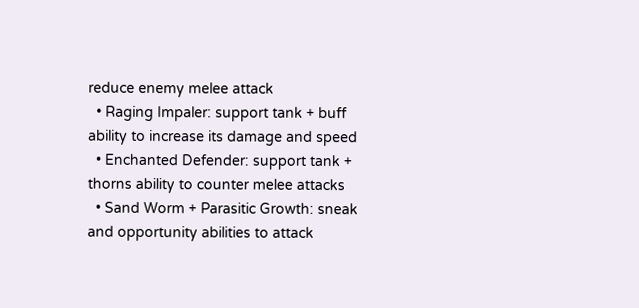reduce enemy melee attack
  • Raging Impaler: support tank + buff ability to increase its damage and speed
  • Enchanted Defender: support tank + thorns ability to counter melee attacks
  • Sand Worm + Parasitic Growth: sneak and opportunity abilities to attack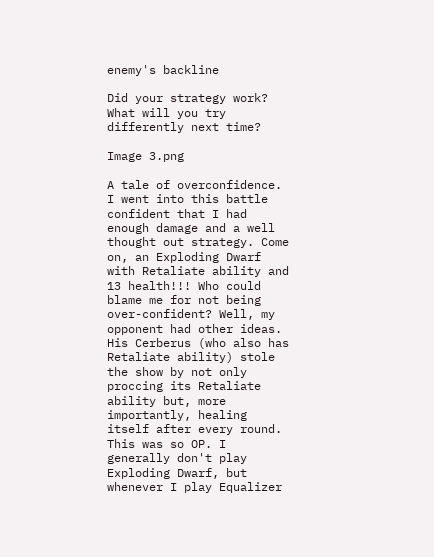enemy's backline

Did your strategy work? What will you try differently next time?

Image 3.png

A tale of overconfidence. I went into this battle confident that I had enough damage and a well thought out strategy. Come on, an Exploding Dwarf with Retaliate ability and 13 health!!! Who could blame me for not being over-confident? Well, my opponent had other ideas. His Cerberus (who also has Retaliate ability) stole the show by not only proccing its Retaliate ability but, more importantly, healing itself after every round. This was so OP. I generally don't play Exploding Dwarf, but whenever I play Equalizer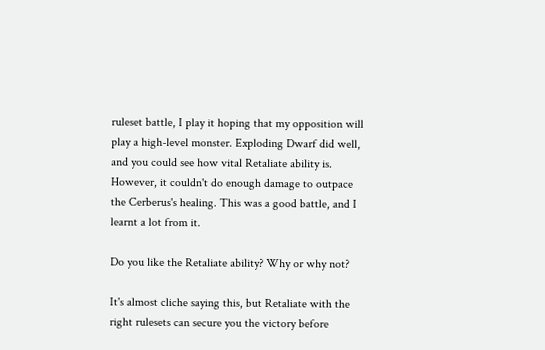ruleset battle, I play it hoping that my opposition will play a high-level monster. Exploding Dwarf did well, and you could see how vital Retaliate ability is. However, it couldn't do enough damage to outpace the Cerberus's healing. This was a good battle, and I learnt a lot from it.

Do you like the Retaliate ability? Why or why not?

It's almost cliche saying this, but Retaliate with the right rulesets can secure you the victory before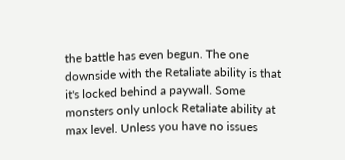the battle has even begun. The one downside with the Retaliate ability is that it's locked behind a paywall. Some monsters only unlock Retaliate ability at max level. Unless you have no issues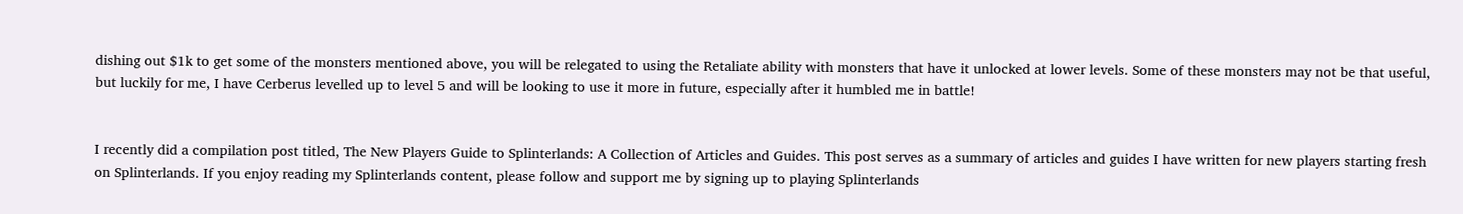dishing out $1k to get some of the monsters mentioned above, you will be relegated to using the Retaliate ability with monsters that have it unlocked at lower levels. Some of these monsters may not be that useful, but luckily for me, I have Cerberus levelled up to level 5 and will be looking to use it more in future, especially after it humbled me in battle!


I recently did a compilation post titled, The New Players Guide to Splinterlands: A Collection of Articles and Guides. This post serves as a summary of articles and guides I have written for new players starting fresh on Splinterlands. If you enjoy reading my Splinterlands content, please follow and support me by signing up to playing Splinterlands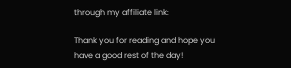through my affiliate link:

Thank you for reading and hope you have a good rest of the day!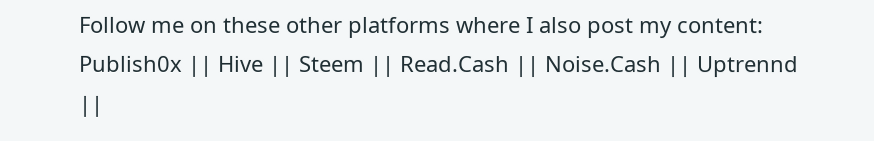Follow me on these other platforms where I also post my content: Publish0x || Hive || Steem || Read.Cash || Noise.Cash || Uptrennd ||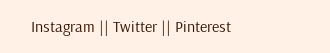Instagram || Twitter || Pinterest